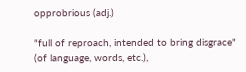opprobrious (adj.)

"full of reproach, intended to bring disgrace" (of language, words, etc.),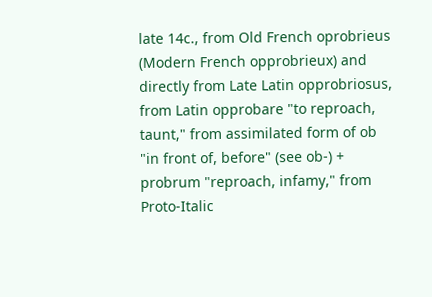late 14c., from Old French oprobrieus (Modern French opprobrieux) and directly from Late Latin opprobriosus, from Latin opprobare "to reproach, taunt," from assimilated form of ob "in front of, before" (see ob-) + probrum "reproach, infamy," from Proto-Italic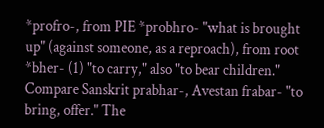*profro-, from PIE *probhro- "what is brought up" (against someone, as a reproach), from root *bher- (1) "to carry," also "to bear children." Compare Sanskrit prabhar-, Avestan frabar- "to bring, offer." The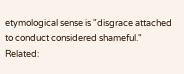etymological sense is "disgrace attached to conduct considered shameful." Related: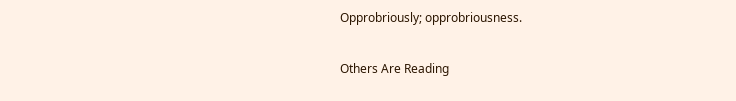Opprobriously; opprobriousness.

Others Are Reading